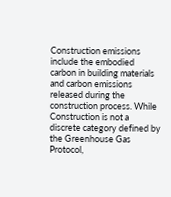Construction emissions include the embodied carbon in building materials and carbon emissions released during the construction process. While Construction is not a discrete category defined by the Greenhouse Gas Protocol,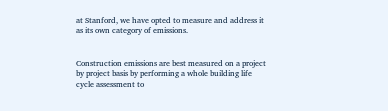at Stanford, we have opted to measure and address it as its own category of emissions.


Construction emissions are best measured on a project by project basis by performing a whole building life cycle assessment to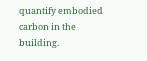quantify embodied carbon in the building.